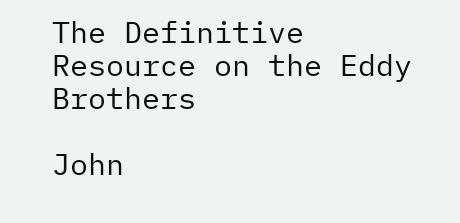The Definitive Resource on the Eddy Brothers

John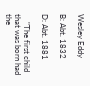Wesley Eddy

B: Abt. 1832

D: Abt. 1881

    "The first child that was born had the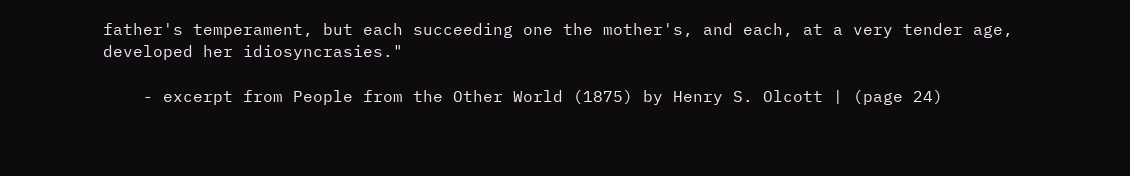father's temperament, but each succeeding one the mother's, and each, at a very tender age, developed her idiosyncrasies."

    - excerpt from People from the Other World (1875) by Henry S. Olcott | (page 24)